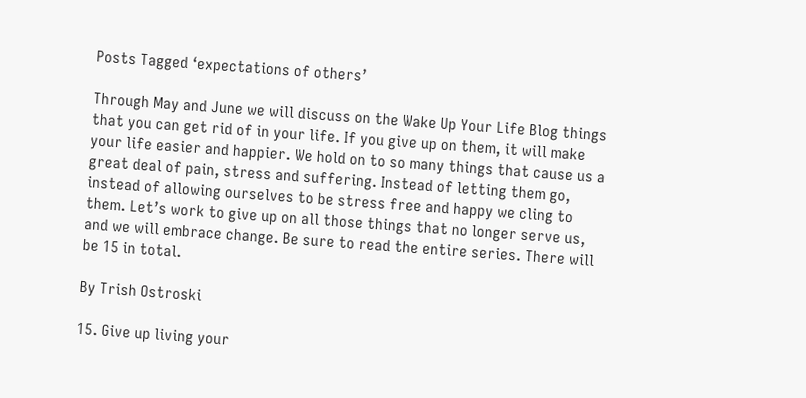Posts Tagged ‘expectations of others’

Through May and June we will discuss on the Wake Up Your Life Blog things that you can get rid of in your life. If you give up on them, it will make your life easier and happier. We hold on to so many things that cause us a great deal of pain, stress and suffering. Instead of letting them go, instead of allowing ourselves to be stress free and happy we cling to them. Let’s work to give up on all those things that no longer serve us, and we will embrace change. Be sure to read the entire series. There will be 15 in total.

By Trish Ostroski

15. Give up living your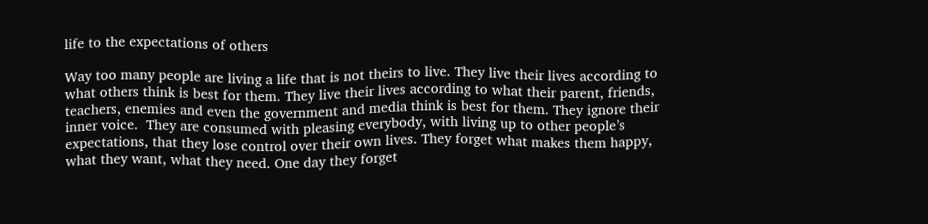life to the expectations of others

Way too many people are living a life that is not theirs to live. They live their lives according to what others think is best for them. They live their lives according to what their parent, friends, teachers, enemies and even the government and media think is best for them. They ignore their inner voice.  They are consumed with pleasing everybody, with living up to other people’s expectations, that they lose control over their own lives. They forget what makes them happy, what they want, what they need. One day they forget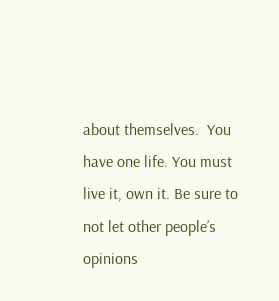about themselves.  You have one life. You must live it, own it. Be sure to not let other people’s opinions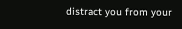distract you from your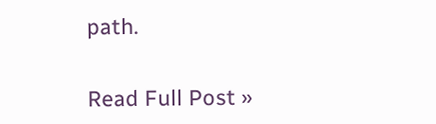path.


Read Full Post »